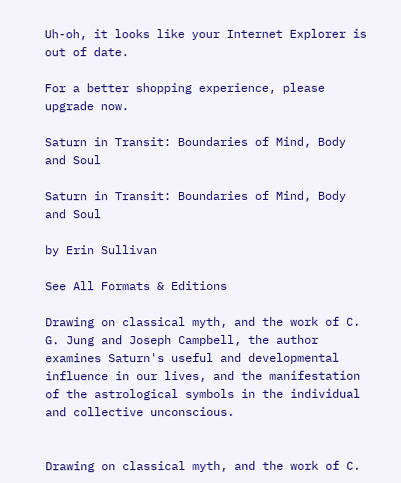Uh-oh, it looks like your Internet Explorer is out of date.

For a better shopping experience, please upgrade now.

Saturn in Transit: Boundaries of Mind, Body and Soul

Saturn in Transit: Boundaries of Mind, Body and Soul

by Erin Sullivan

See All Formats & Editions

Drawing on classical myth, and the work of C. G. Jung and Joseph Campbell, the author examines Saturn's useful and developmental influence in our lives, and the manifestation of the astrological symbols in the individual and collective unconscious.


Drawing on classical myth, and the work of C.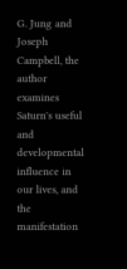G. Jung and Joseph Campbell, the author examines Saturn's useful and developmental influence in our lives, and the manifestation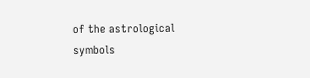of the astrological symbols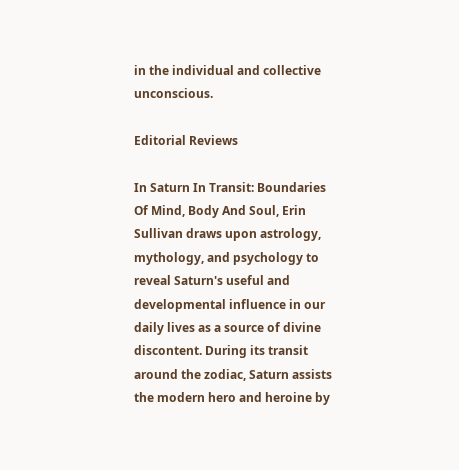in the individual and collective unconscious.

Editorial Reviews

In Saturn In Transit: Boundaries Of Mind, Body And Soul, Erin Sullivan draws upon astrology, mythology, and psychology to reveal Saturn's useful and developmental influence in our daily lives as a source of divine discontent. During its transit around the zodiac, Saturn assists the modern hero and heroine by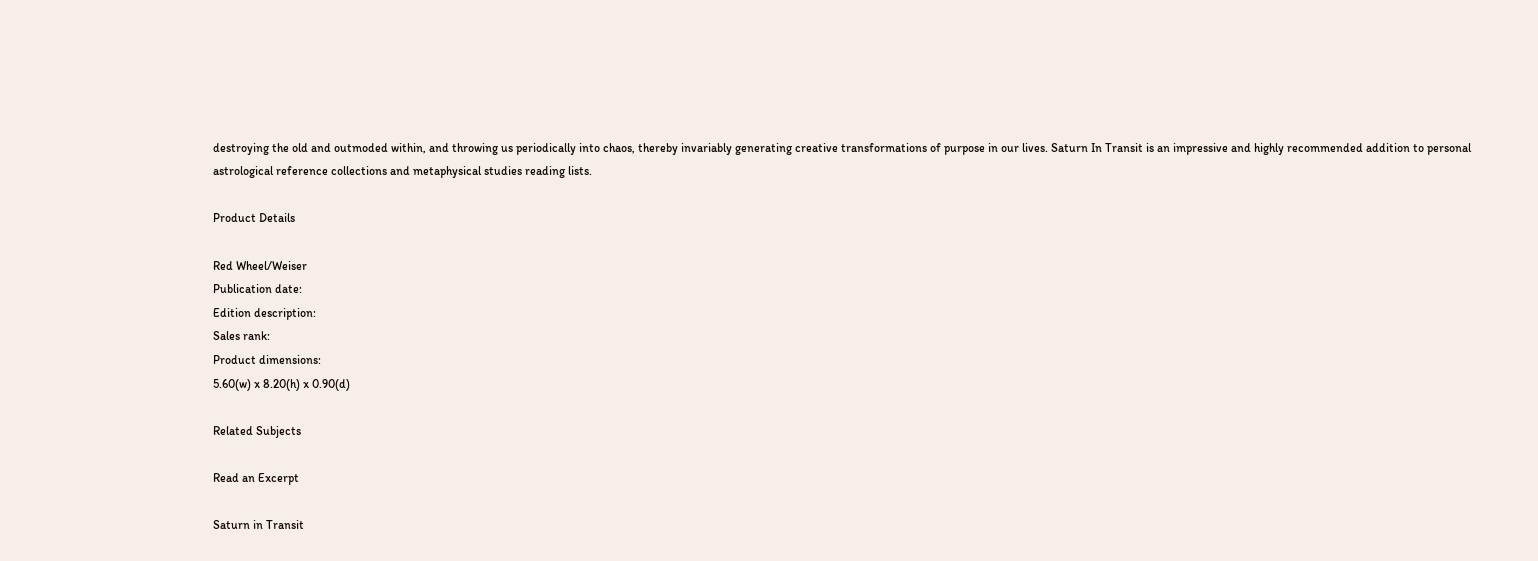destroying the old and outmoded within, and throwing us periodically into chaos, thereby invariably generating creative transformations of purpose in our lives. Saturn In Transit is an impressive and highly recommended addition to personal astrological reference collections and metaphysical studies reading lists.

Product Details

Red Wheel/Weiser
Publication date:
Edition description:
Sales rank:
Product dimensions:
5.60(w) x 8.20(h) x 0.90(d)

Related Subjects

Read an Excerpt

Saturn in Transit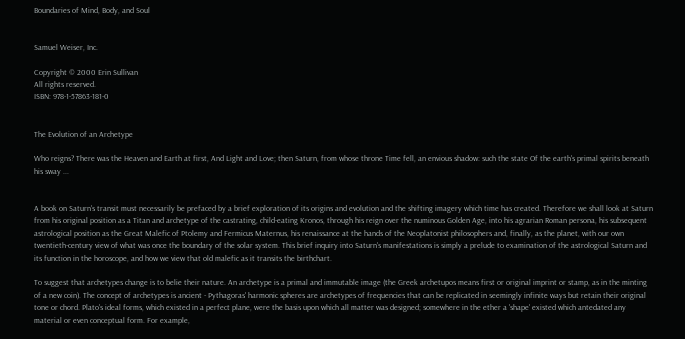Boundaries of Mind, Body, and Soul


Samuel Weiser, Inc.

Copyright © 2000 Erin Sullivan
All rights reserved.
ISBN: 978-1-57863-181-0


The Evolution of an Archetype

Who reigns? There was the Heaven and Earth at first, And Light and Love; then Saturn, from whose throne Time fell, an envious shadow: such the state Of the earth's primal spirits beneath his sway ...


A book on Saturn's transit must necessarily be prefaced by a brief exploration of its origins and evolution and the shifting imagery which time has created. Therefore we shall look at Saturn from his original position as a Titan and archetype of the castrating, child-eating Kronos, through his reign over the numinous Golden Age, into his agrarian Roman persona, his subsequent astrological position as the Great Malefic of Ptolemy and Fermicus Maternus, his renaissance at the hands of the Neoplatonist philosophers and, finally, as the planet, with our own twentieth-century view of what was once the boundary of the solar system. This brief inquiry into Saturn's manifestations is simply a prelude to examination of the astrological Saturn and its function in the horoscope, and how we view that old malefic as it transits the birthchart.

To suggest that archetypes change is to belie their nature. An archetype is a primal and immutable image (the Greek archetupos means first or original imprint or stamp, as in the minting of a new coin). The concept of archetypes is ancient - Pythagoras' harmonic spheres are archetypes of frequencies that can be replicated in seemingly infinite ways but retain their original tone or chord. Plato's ideal forms, which existed in a perfect plane, were the basis upon which all matter was designed; somewhere in the ether a 'shape' existed which antedated any material or even conceptual form. For example,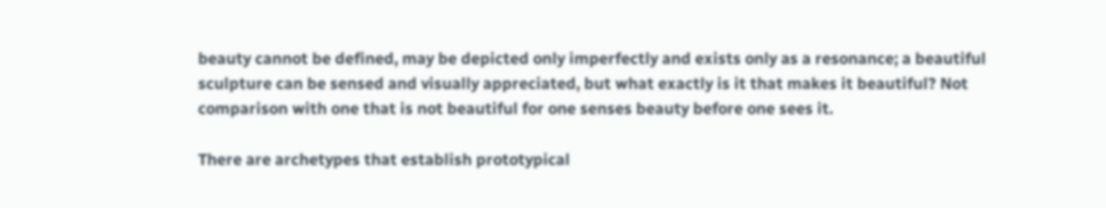beauty cannot be defined, may be depicted only imperfectly and exists only as a resonance; a beautiful sculpture can be sensed and visually appreciated, but what exactly is it that makes it beautiful? Not comparison with one that is not beautiful for one senses beauty before one sees it.

There are archetypes that establish prototypical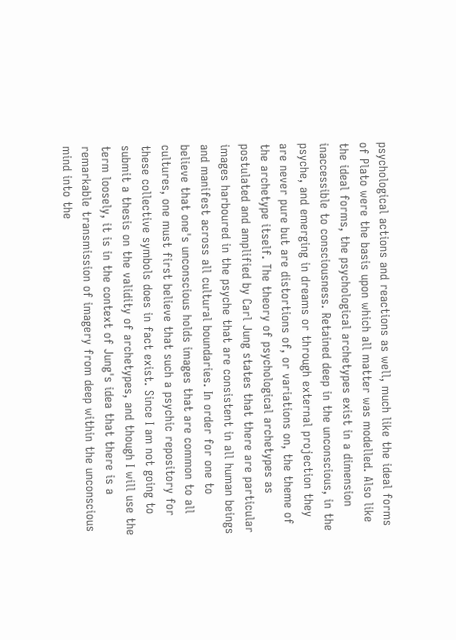psychological actions and reactions as well, much like the ideal forms of Plato were the basis upon which all matter was modelled. Also like the ideal forms, the psychological archetypes exist in a dimension inaccessible to consciousness. Retained deep in the unconscious, in the psyche, and emerging in dreams or through external projection they are never pure but are distortions of, or variations on, the theme of the archetype itself. The theory of psychological archetypes as postulated and amplified by Carl Jung states that there are particular images harboured in the psyche that are consistent in all human beings and manifest across all cultural boundaries. In order for one to believe that one's unconscious holds images that are common to all cultures, one must first believe that such a psychic repository for these collective symbols does in fact exist. Since I am not going to submit a thesis on the validity of archetypes, and though I will use the term loosely, it is in the context of Jung's idea that there is a remarkable transmission of imagery from deep within the unconscious mind into the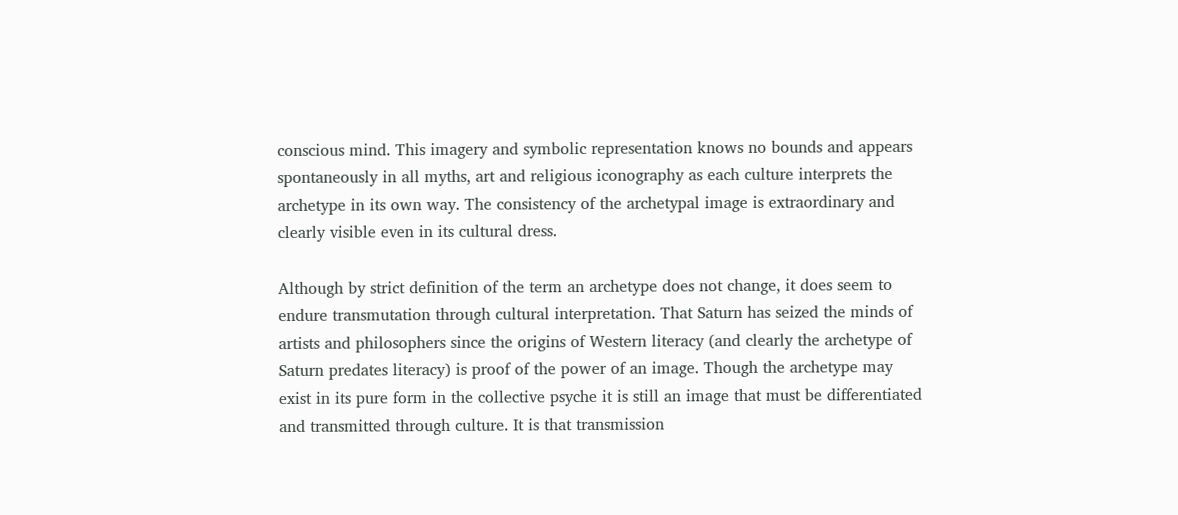conscious mind. This imagery and symbolic representation knows no bounds and appears spontaneously in all myths, art and religious iconography as each culture interprets the archetype in its own way. The consistency of the archetypal image is extraordinary and clearly visible even in its cultural dress.

Although by strict definition of the term an archetype does not change, it does seem to endure transmutation through cultural interpretation. That Saturn has seized the minds of artists and philosophers since the origins of Western literacy (and clearly the archetype of Saturn predates literacy) is proof of the power of an image. Though the archetype may exist in its pure form in the collective psyche it is still an image that must be differentiated and transmitted through culture. It is that transmission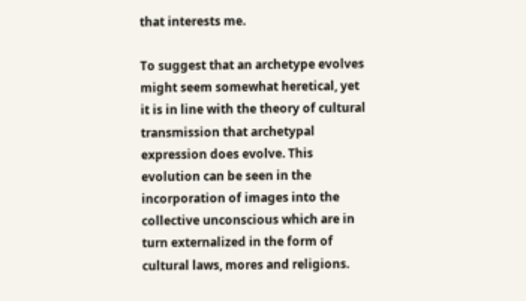that interests me.

To suggest that an archetype evolves might seem somewhat heretical, yet it is in line with the theory of cultural transmission that archetypal expression does evolve. This evolution can be seen in the incorporation of images into the collective unconscious which are in turn externalized in the form of cultural laws, mores and religions.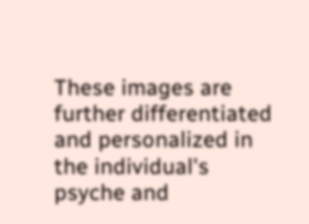These images are further differentiated and personalized in the individual's psyche and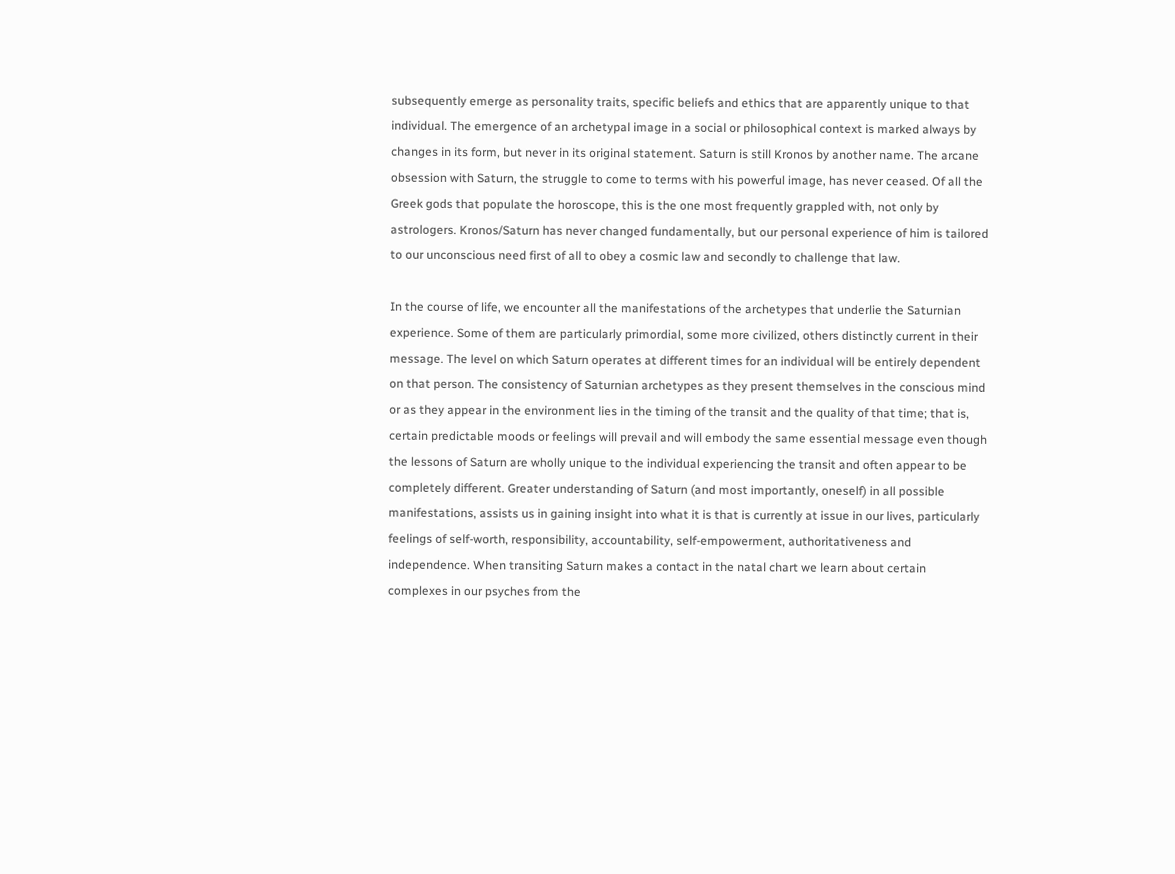subsequently emerge as personality traits, specific beliefs and ethics that are apparently unique to that individual. The emergence of an archetypal image in a social or philosophical context is marked always by changes in its form, but never in its original statement. Saturn is still Kronos by another name. The arcane obsession with Saturn, the struggle to come to terms with his powerful image, has never ceased. Of all the Greek gods that populate the horoscope, this is the one most frequently grappled with, not only by astrologers. Kronos/Saturn has never changed fundamentally, but our personal experience of him is tailored to our unconscious need first of all to obey a cosmic law and secondly to challenge that law.

In the course of life, we encounter all the manifestations of the archetypes that underlie the Saturnian experience. Some of them are particularly primordial, some more civilized, others distinctly current in their message. The level on which Saturn operates at different times for an individual will be entirely dependent on that person. The consistency of Saturnian archetypes as they present themselves in the conscious mind or as they appear in the environment lies in the timing of the transit and the quality of that time; that is, certain predictable moods or feelings will prevail and will embody the same essential message even though the lessons of Saturn are wholly unique to the individual experiencing the transit and often appear to be completely different. Greater understanding of Saturn (and most importantly, oneself) in all possible manifestations, assists us in gaining insight into what it is that is currently at issue in our lives, particularly feelings of self-worth, responsibility, accountability, self-empowerment, authoritativeness and independence. When transiting Saturn makes a contact in the natal chart we learn about certain complexes in our psyches from the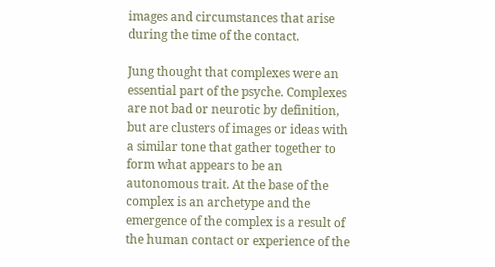images and circumstances that arise during the time of the contact.

Jung thought that complexes were an essential part of the psyche. Complexes are not bad or neurotic by definition, but are clusters of images or ideas with a similar tone that gather together to form what appears to be an autonomous trait. At the base of the complex is an archetype and the emergence of the complex is a result of the human contact or experience of the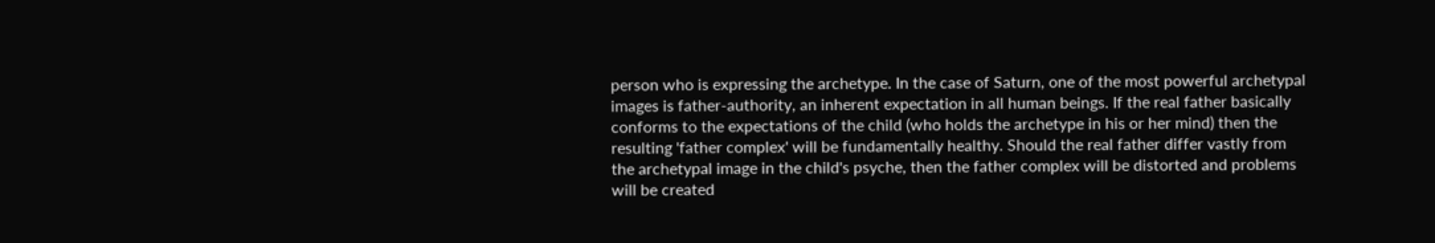person who is expressing the archetype. In the case of Saturn, one of the most powerful archetypal images is father-authority, an inherent expectation in all human beings. If the real father basically conforms to the expectations of the child (who holds the archetype in his or her mind) then the resulting 'father complex' will be fundamentally healthy. Should the real father differ vastly from the archetypal image in the child's psyche, then the father complex will be distorted and problems will be created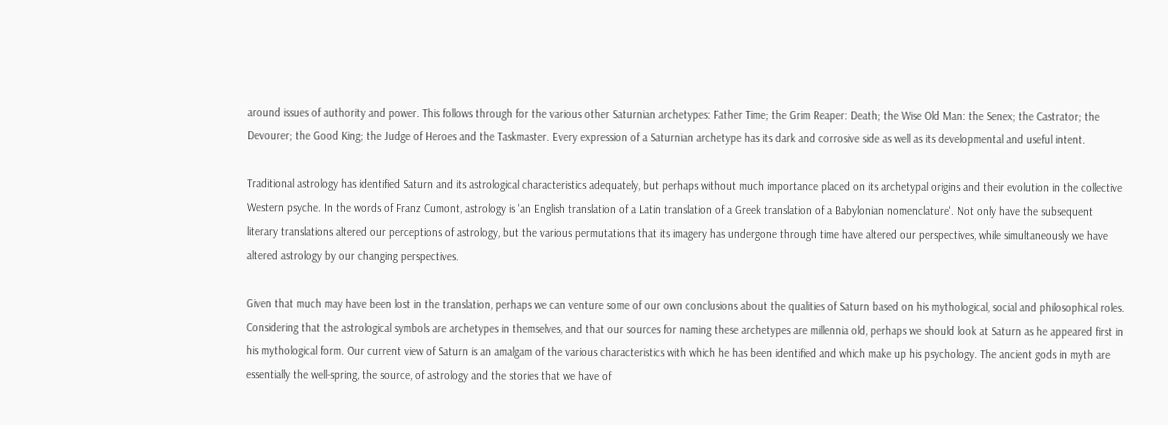around issues of authority and power. This follows through for the various other Saturnian archetypes: Father Time; the Grim Reaper: Death; the Wise Old Man: the Senex; the Castrator; the Devourer; the Good King; the Judge of Heroes and the Taskmaster. Every expression of a Saturnian archetype has its dark and corrosive side as well as its developmental and useful intent.

Traditional astrology has identified Saturn and its astrological characteristics adequately, but perhaps without much importance placed on its archetypal origins and their evolution in the collective Western psyche. In the words of Franz Cumont, astrology is 'an English translation of a Latin translation of a Greek translation of a Babylonian nomenclature'. Not only have the subsequent literary translations altered our perceptions of astrology, but the various permutations that its imagery has undergone through time have altered our perspectives, while simultaneously we have altered astrology by our changing perspectives.

Given that much may have been lost in the translation, perhaps we can venture some of our own conclusions about the qualities of Saturn based on his mythological, social and philosophical roles. Considering that the astrological symbols are archetypes in themselves, and that our sources for naming these archetypes are millennia old, perhaps we should look at Saturn as he appeared first in his mythological form. Our current view of Saturn is an amalgam of the various characteristics with which he has been identified and which make up his psychology. The ancient gods in myth are essentially the well-spring, the source, of astrology and the stories that we have of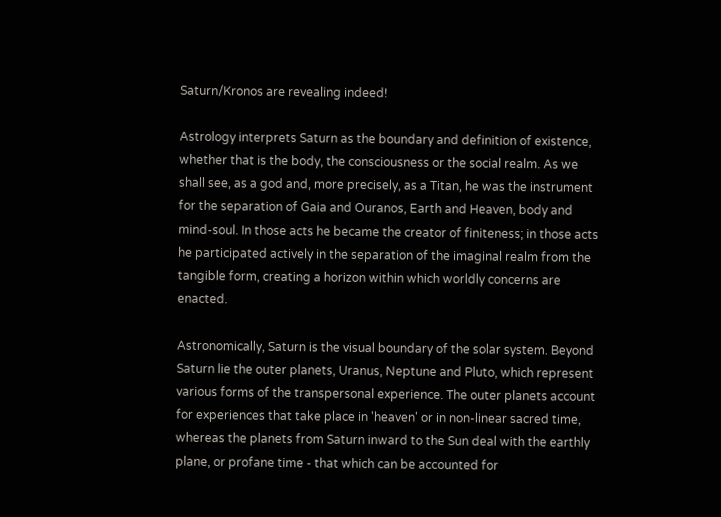Saturn/Kronos are revealing indeed!

Astrology interprets Saturn as the boundary and definition of existence, whether that is the body, the consciousness or the social realm. As we shall see, as a god and, more precisely, as a Titan, he was the instrument for the separation of Gaia and Ouranos, Earth and Heaven, body and mind-soul. In those acts he became the creator of finiteness; in those acts he participated actively in the separation of the imaginal realm from the tangible form, creating a horizon within which worldly concerns are enacted.

Astronomically, Saturn is the visual boundary of the solar system. Beyond Saturn lie the outer planets, Uranus, Neptune and Pluto, which represent various forms of the transpersonal experience. The outer planets account for experiences that take place in 'heaven' or in non-linear sacred time, whereas the planets from Saturn inward to the Sun deal with the earthly plane, or profane time - that which can be accounted for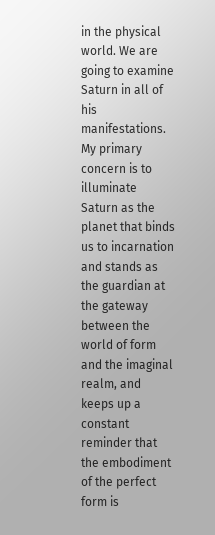in the physical world. We are going to examine Saturn in all of his manifestations. My primary concern is to illuminate Saturn as the planet that binds us to incarnation and stands as the guardian at the gateway between the world of form and the imaginal realm, and keeps up a constant reminder that the embodiment of the perfect form is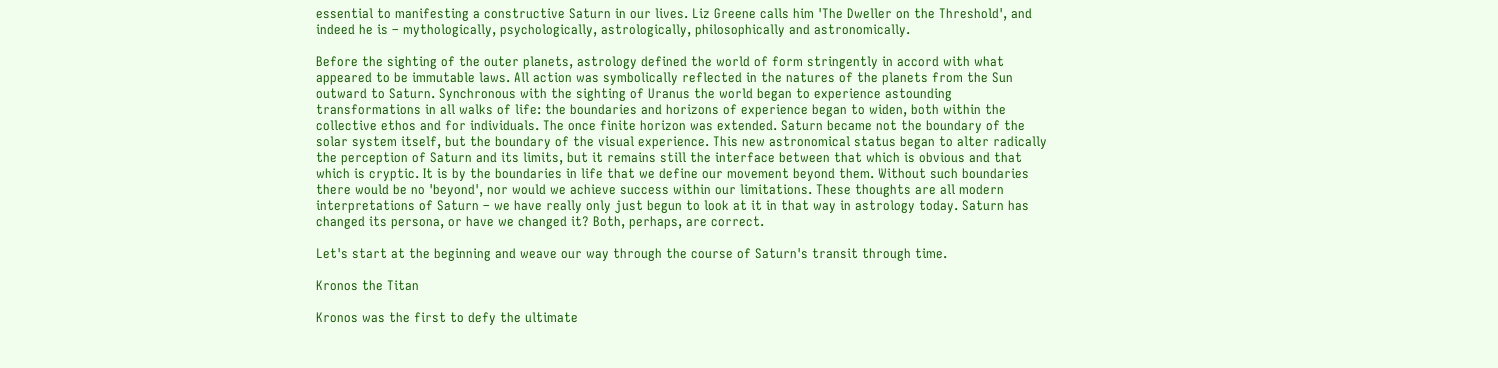essential to manifesting a constructive Saturn in our lives. Liz Greene calls him 'The Dweller on the Threshold', and indeed he is – mythologically, psychologically, astrologically, philosophically and astronomically.

Before the sighting of the outer planets, astrology defined the world of form stringently in accord with what appeared to be immutable laws. All action was symbolically reflected in the natures of the planets from the Sun outward to Saturn. Synchronous with the sighting of Uranus the world began to experience astounding transformations in all walks of life: the boundaries and horizons of experience began to widen, both within the collective ethos and for individuals. The once finite horizon was extended. Saturn became not the boundary of the solar system itself, but the boundary of the visual experience. This new astronomical status began to alter radically the perception of Saturn and its limits, but it remains still the interface between that which is obvious and that which is cryptic. It is by the boundaries in life that we define our movement beyond them. Without such boundaries there would be no 'beyond', nor would we achieve success within our limitations. These thoughts are all modern interpretations of Saturn – we have really only just begun to look at it in that way in astrology today. Saturn has changed its persona, or have we changed it? Both, perhaps, are correct.

Let's start at the beginning and weave our way through the course of Saturn's transit through time.

Kronos the Titan

Kronos was the first to defy the ultimate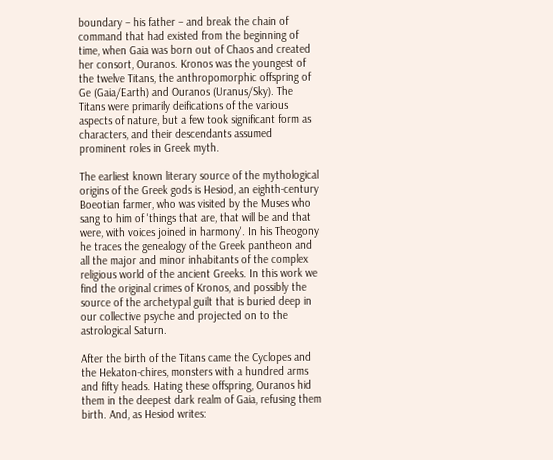boundary – his father – and break the chain of command that had existed from the beginning of time, when Gaia was born out of Chaos and created her consort, Ouranos. Kronos was the youngest of the twelve Titans, the anthropomorphic offspring of Ge (Gaia/Earth) and Ouranos (Uranus/Sky). The Titans were primarily deifications of the various aspects of nature, but a few took significant form as characters, and their descendants assumed prominent roles in Greek myth.

The earliest known literary source of the mythological origins of the Greek gods is Hesiod, an eighth-century Boeotian farmer, who was visited by the Muses who sang to him of 'things that are, that will be and that were, with voices joined in harmony'. In his Theogony he traces the genealogy of the Greek pantheon and all the major and minor inhabitants of the complex religious world of the ancient Greeks. In this work we find the original crimes of Kronos, and possibly the source of the archetypal guilt that is buried deep in our collective psyche and projected on to the astrological Saturn.

After the birth of the Titans came the Cyclopes and the Hekaton-chires, monsters with a hundred arms and fifty heads. Hating these offspring, Ouranos hid them in the deepest dark realm of Gaia, refusing them birth. And, as Hesiod writes: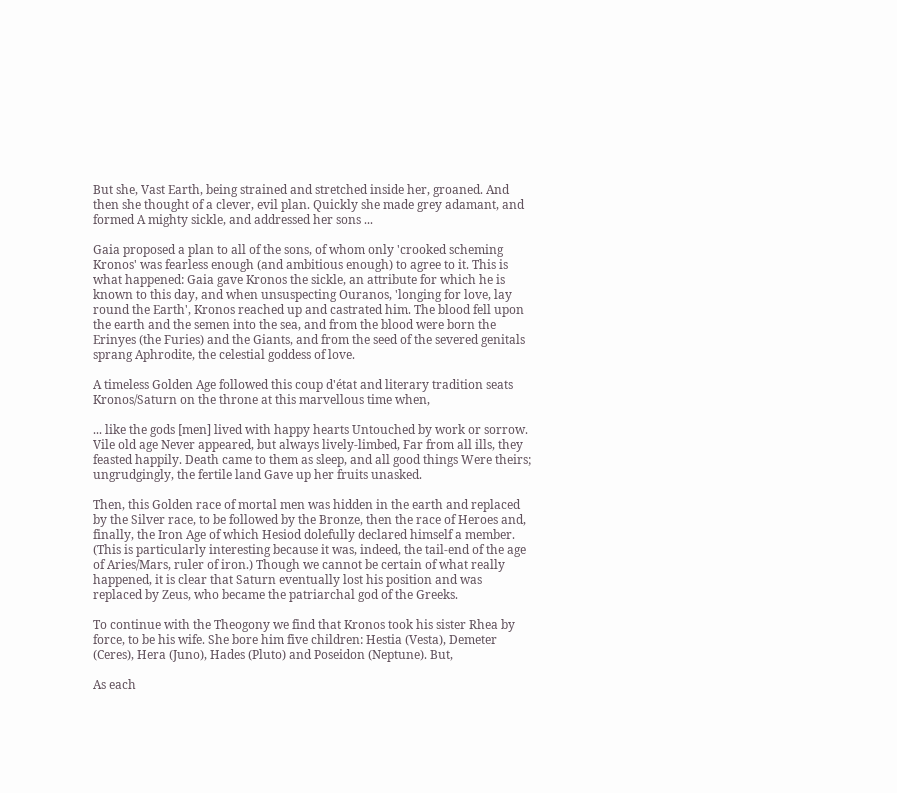But she, Vast Earth, being strained and stretched inside her, groaned. And then she thought of a clever, evil plan. Quickly she made grey adamant, and formed A mighty sickle, and addressed her sons ...

Gaia proposed a plan to all of the sons, of whom only 'crooked scheming Kronos' was fearless enough (and ambitious enough) to agree to it. This is what happened: Gaia gave Kronos the sickle, an attribute for which he is known to this day, and when unsuspecting Ouranos, 'longing for love, lay round the Earth', Kronos reached up and castrated him. The blood fell upon the earth and the semen into the sea, and from the blood were born the Erinyes (the Furies) and the Giants, and from the seed of the severed genitals sprang Aphrodite, the celestial goddess of love.

A timeless Golden Age followed this coup d'état and literary tradition seats Kronos/Saturn on the throne at this marvellous time when,

... like the gods [men] lived with happy hearts Untouched by work or sorrow. Vile old age Never appeared, but always lively-limbed, Far from all ills, they feasted happily. Death came to them as sleep, and all good things Were theirs; ungrudgingly, the fertile land Gave up her fruits unasked.

Then, this Golden race of mortal men was hidden in the earth and replaced by the Silver race, to be followed by the Bronze, then the race of Heroes and, finally, the Iron Age of which Hesiod dolefully declared himself a member. (This is particularly interesting because it was, indeed, the tail-end of the age of Aries/Mars, ruler of iron.) Though we cannot be certain of what really happened, it is clear that Saturn eventually lost his position and was replaced by Zeus, who became the patriarchal god of the Greeks.

To continue with the Theogony we find that Kronos took his sister Rhea by force, to be his wife. She bore him five children: Hestia (Vesta), Demeter (Ceres), Hera (Juno), Hades (Pluto) and Poseidon (Neptune). But,

As each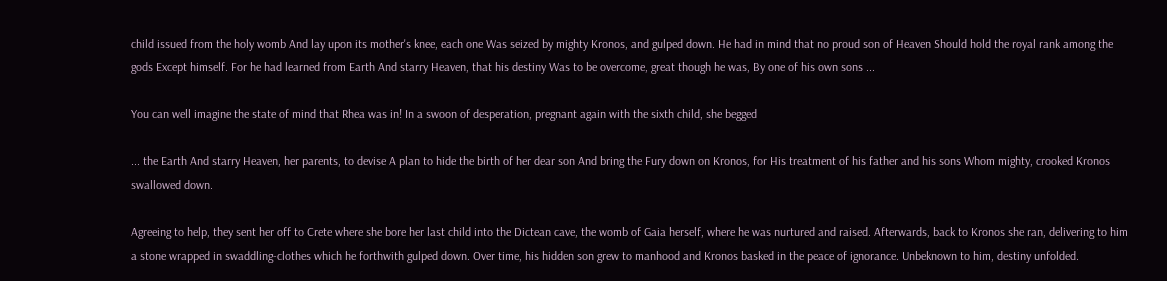child issued from the holy womb And lay upon its mother's knee, each one Was seized by mighty Kronos, and gulped down. He had in mind that no proud son of Heaven Should hold the royal rank among the gods Except himself. For he had learned from Earth And starry Heaven, that his destiny Was to be overcome, great though he was, By one of his own sons ...

You can well imagine the state of mind that Rhea was in! In a swoon of desperation, pregnant again with the sixth child, she begged

... the Earth And starry Heaven, her parents, to devise A plan to hide the birth of her dear son And bring the Fury down on Kronos, for His treatment of his father and his sons Whom mighty, crooked Kronos swallowed down.

Agreeing to help, they sent her off to Crete where she bore her last child into the Dictean cave, the womb of Gaia herself, where he was nurtured and raised. Afterwards, back to Kronos she ran, delivering to him a stone wrapped in swaddling-clothes which he forthwith gulped down. Over time, his hidden son grew to manhood and Kronos basked in the peace of ignorance. Unbeknown to him, destiny unfolded.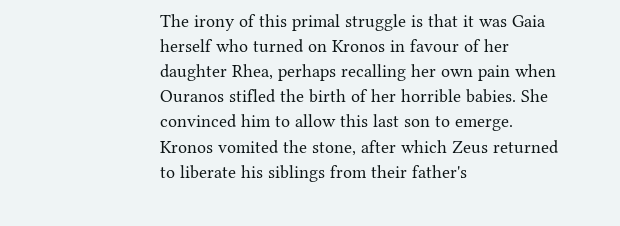The irony of this primal struggle is that it was Gaia herself who turned on Kronos in favour of her daughter Rhea, perhaps recalling her own pain when Ouranos stifled the birth of her horrible babies. She convinced him to allow this last son to emerge. Kronos vomited the stone, after which Zeus returned to liberate his siblings from their father's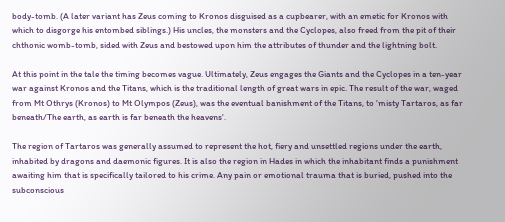body-tomb. (A later variant has Zeus coming to Kronos disguised as a cupbearer, with an emetic for Kronos with which to disgorge his entombed siblings.) His uncles, the monsters and the Cyclopes, also freed from the pit of their chthonic womb-tomb, sided with Zeus and bestowed upon him the attributes of thunder and the lightning bolt.

At this point in the tale the timing becomes vague. Ultimately, Zeus engages the Giants and the Cyclopes in a ten-year war against Kronos and the Titans, which is the traditional length of great wars in epic. The result of the war, waged from Mt Othrys (Kronos) to Mt Olympos (Zeus), was the eventual banishment of the Titans, to 'misty Tartaros, as far beneath/The earth, as earth is far beneath the heavens'.

The region of Tartaros was generally assumed to represent the hot, fiery and unsettled regions under the earth, inhabited by dragons and daemonic figures. It is also the region in Hades in which the inhabitant finds a punishment awaiting him that is specifically tailored to his crime. Any pain or emotional trauma that is buried, pushed into the subconscious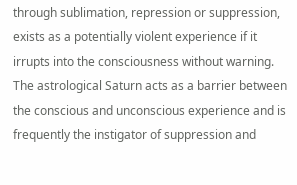through sublimation, repression or suppression, exists as a potentially violent experience if it irrupts into the consciousness without warning. The astrological Saturn acts as a barrier between the conscious and unconscious experience and is frequently the instigator of suppression and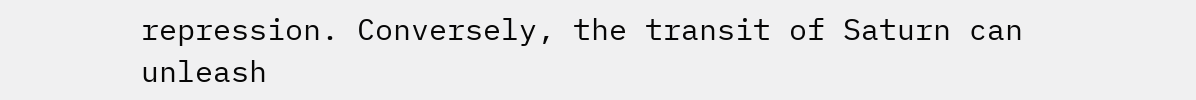repression. Conversely, the transit of Saturn can unleash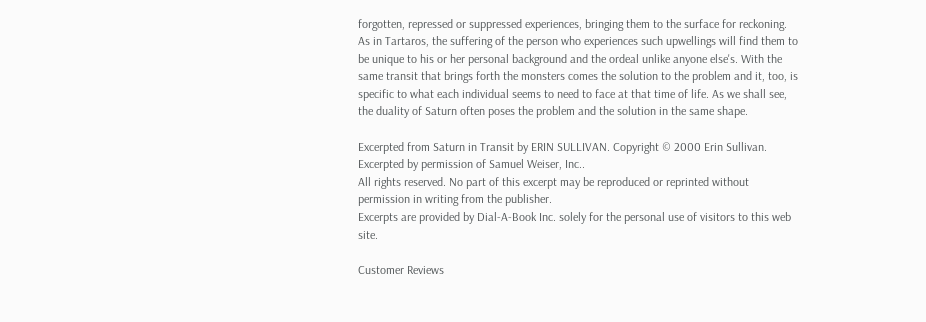forgotten, repressed or suppressed experiences, bringing them to the surface for reckoning. As in Tartaros, the suffering of the person who experiences such upwellings will find them to be unique to his or her personal background and the ordeal unlike anyone else's. With the same transit that brings forth the monsters comes the solution to the problem and it, too, is specific to what each individual seems to need to face at that time of life. As we shall see, the duality of Saturn often poses the problem and the solution in the same shape.

Excerpted from Saturn in Transit by ERIN SULLIVAN. Copyright © 2000 Erin Sullivan. Excerpted by permission of Samuel Weiser, Inc..
All rights reserved. No part of this excerpt may be reproduced or reprinted without permission in writing from the publisher.
Excerpts are provided by Dial-A-Book Inc. solely for the personal use of visitors to this web site.

Customer Reviews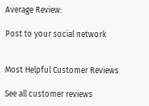Average Review:

Post to your social network


Most Helpful Customer Reviews

See all customer reviews